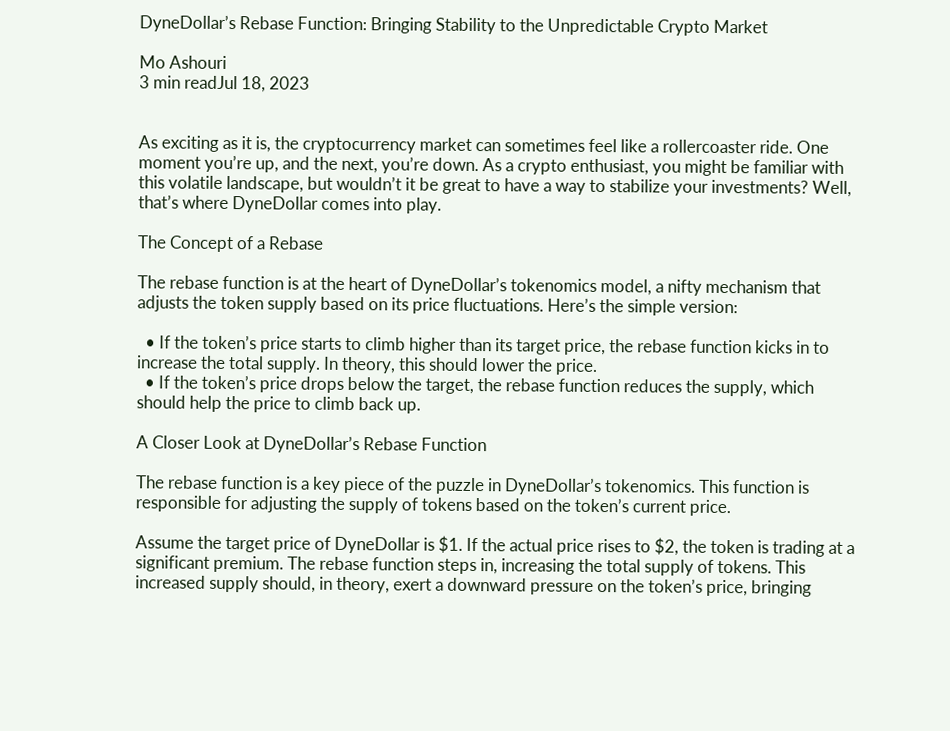DyneDollar’s Rebase Function: Bringing Stability to the Unpredictable Crypto Market

Mo Ashouri
3 min readJul 18, 2023


As exciting as it is, the cryptocurrency market can sometimes feel like a rollercoaster ride. One moment you’re up, and the next, you’re down. As a crypto enthusiast, you might be familiar with this volatile landscape, but wouldn’t it be great to have a way to stabilize your investments? Well, that’s where DyneDollar comes into play.

The Concept of a Rebase

The rebase function is at the heart of DyneDollar’s tokenomics model, a nifty mechanism that adjusts the token supply based on its price fluctuations. Here’s the simple version:

  • If the token’s price starts to climb higher than its target price, the rebase function kicks in to increase the total supply. In theory, this should lower the price.
  • If the token’s price drops below the target, the rebase function reduces the supply, which should help the price to climb back up.

A Closer Look at DyneDollar’s Rebase Function

The rebase function is a key piece of the puzzle in DyneDollar’s tokenomics. This function is responsible for adjusting the supply of tokens based on the token’s current price.

Assume the target price of DyneDollar is $1. If the actual price rises to $2, the token is trading at a significant premium. The rebase function steps in, increasing the total supply of tokens. This increased supply should, in theory, exert a downward pressure on the token’s price, bringing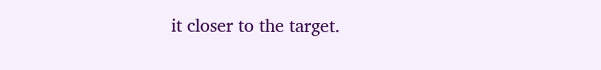it closer to the target.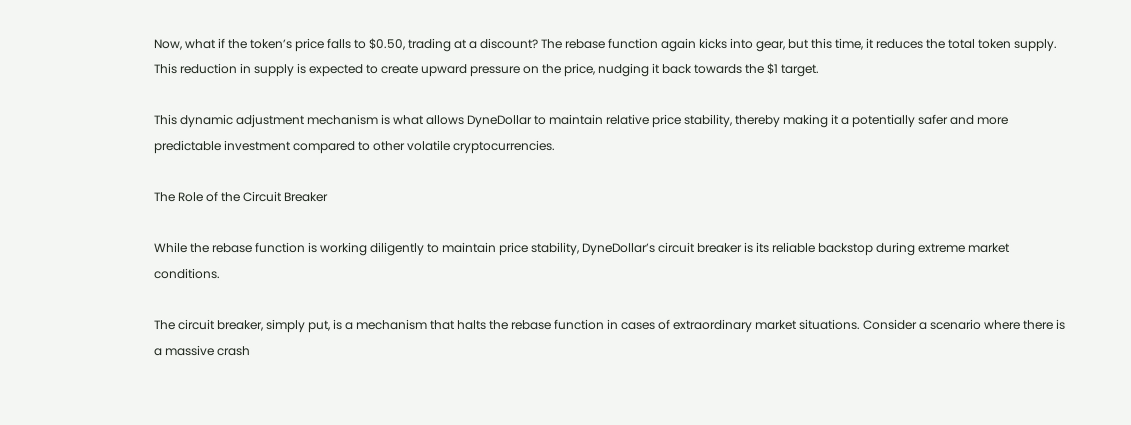Now, what if the token’s price falls to $0.50, trading at a discount? The rebase function again kicks into gear, but this time, it reduces the total token supply. This reduction in supply is expected to create upward pressure on the price, nudging it back towards the $1 target.

This dynamic adjustment mechanism is what allows DyneDollar to maintain relative price stability, thereby making it a potentially safer and more predictable investment compared to other volatile cryptocurrencies.

The Role of the Circuit Breaker

While the rebase function is working diligently to maintain price stability, DyneDollar’s circuit breaker is its reliable backstop during extreme market conditions.

The circuit breaker, simply put, is a mechanism that halts the rebase function in cases of extraordinary market situations. Consider a scenario where there is a massive crash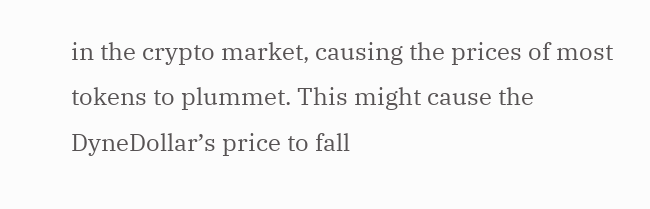in the crypto market, causing the prices of most tokens to plummet. This might cause the DyneDollar’s price to fall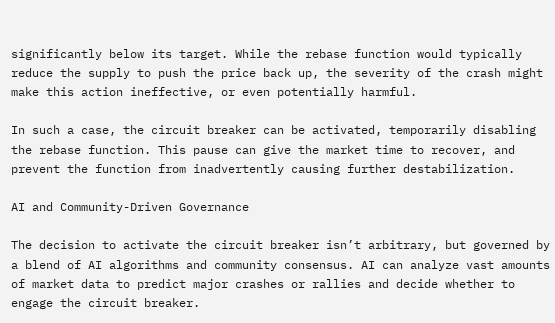significantly below its target. While the rebase function would typically reduce the supply to push the price back up, the severity of the crash might make this action ineffective, or even potentially harmful.

In such a case, the circuit breaker can be activated, temporarily disabling the rebase function. This pause can give the market time to recover, and prevent the function from inadvertently causing further destabilization.

AI and Community-Driven Governance

The decision to activate the circuit breaker isn’t arbitrary, but governed by a blend of AI algorithms and community consensus. AI can analyze vast amounts of market data to predict major crashes or rallies and decide whether to engage the circuit breaker.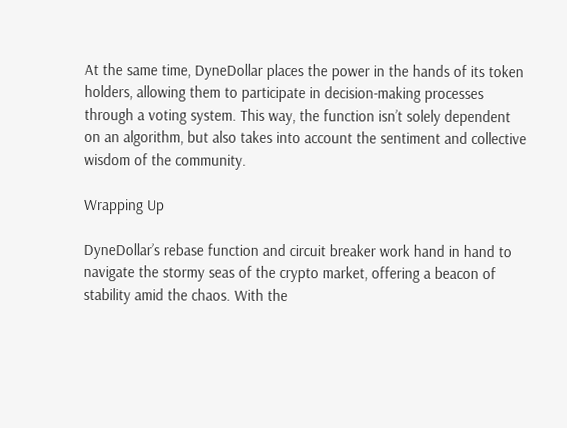At the same time, DyneDollar places the power in the hands of its token holders, allowing them to participate in decision-making processes through a voting system. This way, the function isn’t solely dependent on an algorithm, but also takes into account the sentiment and collective wisdom of the community.

Wrapping Up

DyneDollar’s rebase function and circuit breaker work hand in hand to navigate the stormy seas of the crypto market, offering a beacon of stability amid the chaos. With the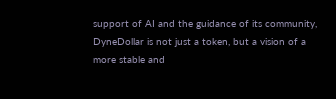support of AI and the guidance of its community, DyneDollar is not just a token, but a vision of a more stable and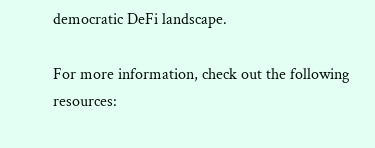democratic DeFi landscape.

For more information, check out the following resources: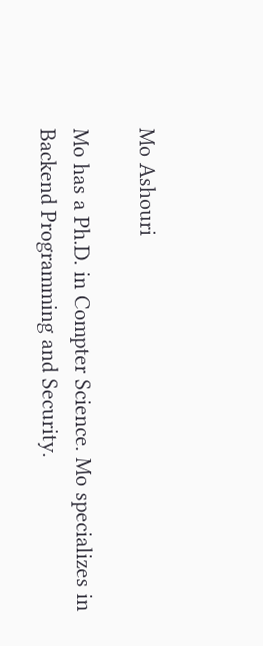Mo Ashouri

Mo has a Ph.D. in Compter Science. Mo specializes in Backend Programming and Security.